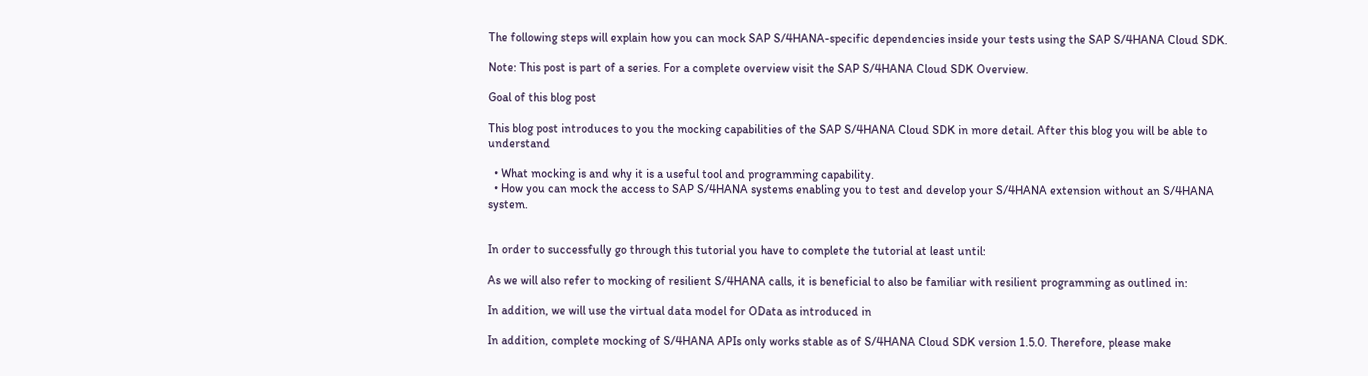The following steps will explain how you can mock SAP S/4HANA-specific dependencies inside your tests using the SAP S/4HANA Cloud SDK.

Note: This post is part of a series. For a complete overview visit the SAP S/4HANA Cloud SDK Overview.

Goal of this blog post

This blog post introduces to you the mocking capabilities of the SAP S/4HANA Cloud SDK in more detail. After this blog you will be able to understand

  • What mocking is and why it is a useful tool and programming capability.
  • How you can mock the access to SAP S/4HANA systems enabling you to test and develop your S/4HANA extension without an S/4HANA system.


In order to successfully go through this tutorial you have to complete the tutorial at least until:

As we will also refer to mocking of resilient S/4HANA calls, it is beneficial to also be familiar with resilient programming as outlined in:

In addition, we will use the virtual data model for OData as introduced in

In addition, complete mocking of S/4HANA APIs only works stable as of S/4HANA Cloud SDK version 1.5.0. Therefore, please make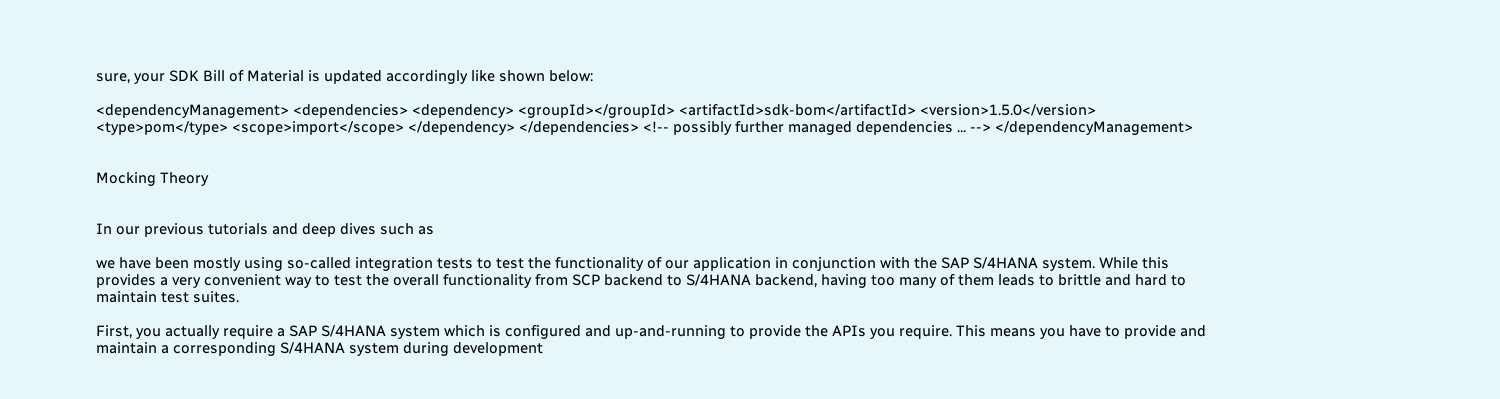sure, your SDK Bill of Material is updated accordingly like shown below:

<dependencyManagement> <dependencies> <dependency> <groupId></groupId> <artifactId>sdk-bom</artifactId> <version>1.5.0</version> <type>pom</type> <scope>import</scope> </dependency> </dependencies> <!-- possibly further managed dependencies ... --> </dependencyManagement>


Mocking Theory


In our previous tutorials and deep dives such as

we have been mostly using so-called integration tests to test the functionality of our application in conjunction with the SAP S/4HANA system. While this provides a very convenient way to test the overall functionality from SCP backend to S/4HANA backend, having too many of them leads to brittle and hard to maintain test suites.

First, you actually require a SAP S/4HANA system which is configured and up-and-running to provide the APIs you require. This means you have to provide and maintain a corresponding S/4HANA system during development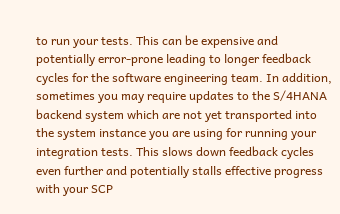to run your tests. This can be expensive and potentially error-prone leading to longer feedback cycles for the software engineering team. In addition, sometimes you may require updates to the S/4HANA backend system which are not yet transported into the system instance you are using for running your integration tests. This slows down feedback cycles even further and potentially stalls effective progress with your SCP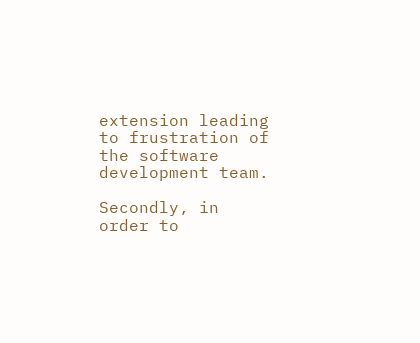extension leading to frustration of the software development team.

Secondly, in order to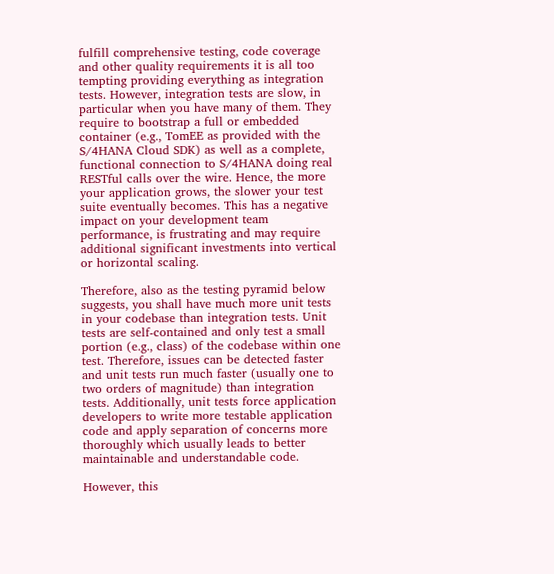fulfill comprehensive testing, code coverage and other quality requirements it is all too tempting providing everything as integration tests. However, integration tests are slow, in particular when you have many of them. They require to bootstrap a full or embedded container (e.g., TomEE as provided with the S/4HANA Cloud SDK) as well as a complete, functional connection to S/4HANA doing real RESTful calls over the wire. Hence, the more your application grows, the slower your test suite eventually becomes. This has a negative impact on your development team performance, is frustrating and may require additional significant investments into vertical or horizontal scaling.

Therefore, also as the testing pyramid below suggests, you shall have much more unit tests in your codebase than integration tests. Unit tests are self-contained and only test a small portion (e.g., class) of the codebase within one test. Therefore, issues can be detected faster and unit tests run much faster (usually one to two orders of magnitude) than integration tests. Additionally, unit tests force application developers to write more testable application code and apply separation of concerns more thoroughly which usually leads to better maintainable and understandable code.

However, this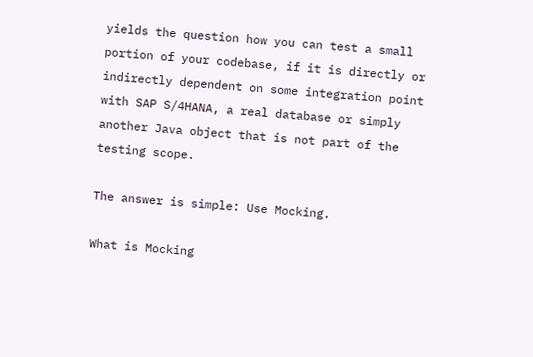yields the question how you can test a small portion of your codebase, if it is directly or indirectly dependent on some integration point with SAP S/4HANA, a real database or simply another Java object that is not part of the testing scope.

The answer is simple: Use Mocking.

What is Mocking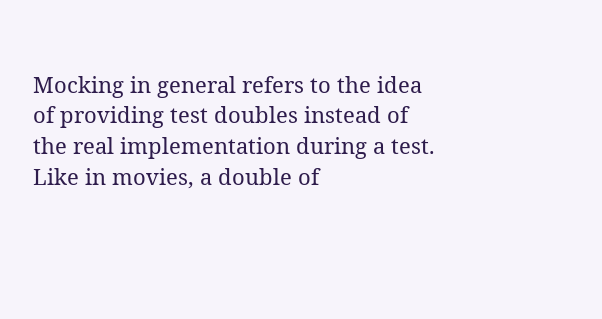Mocking in general refers to the idea of providing test doubles instead of the real implementation during a test. Like in movies, a double of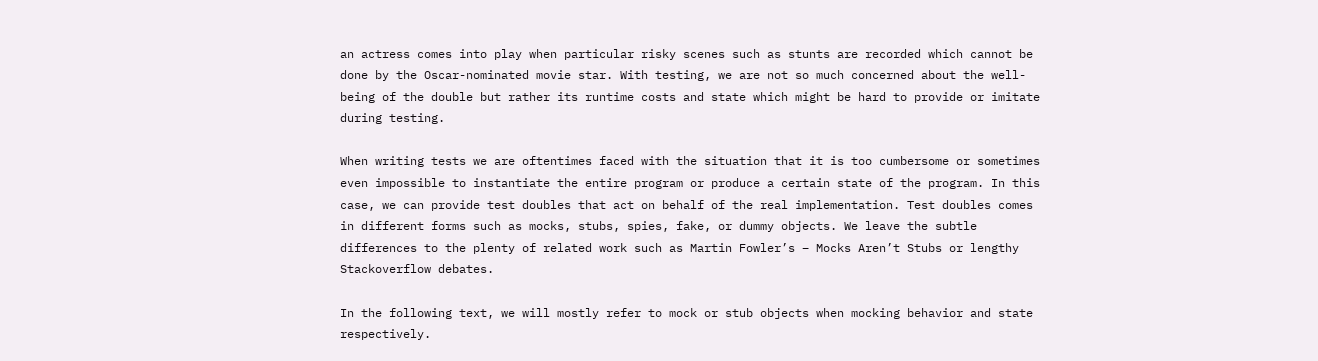an actress comes into play when particular risky scenes such as stunts are recorded which cannot be done by the Oscar-nominated movie star. With testing, we are not so much concerned about the well-being of the double but rather its runtime costs and state which might be hard to provide or imitate during testing.

When writing tests we are oftentimes faced with the situation that it is too cumbersome or sometimes even impossible to instantiate the entire program or produce a certain state of the program. In this case, we can provide test doubles that act on behalf of the real implementation. Test doubles comes in different forms such as mocks, stubs, spies, fake, or dummy objects. We leave the subtle differences to the plenty of related work such as Martin Fowler’s – Mocks Aren’t Stubs or lengthy Stackoverflow debates.

In the following text, we will mostly refer to mock or stub objects when mocking behavior and state respectively.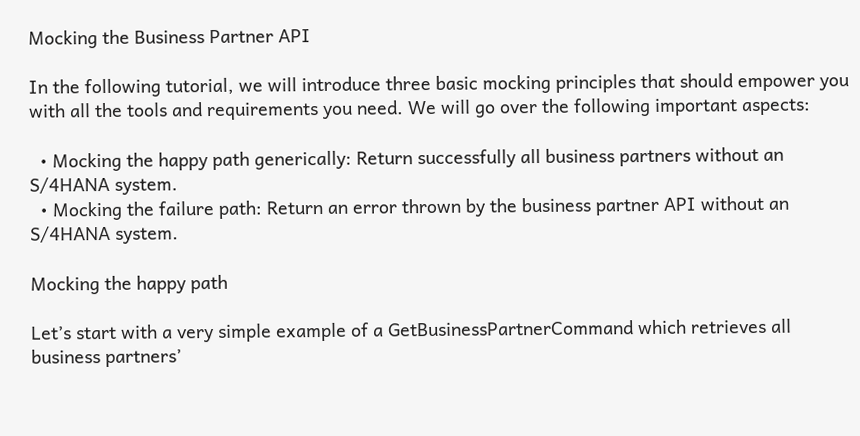Mocking the Business Partner API

In the following tutorial, we will introduce three basic mocking principles that should empower you with all the tools and requirements you need. We will go over the following important aspects:

  • Mocking the happy path generically: Return successfully all business partners without an S/4HANA system.
  • Mocking the failure path: Return an error thrown by the business partner API without an S/4HANA system.

Mocking the happy path

Let’s start with a very simple example of a GetBusinessPartnerCommand which retrieves all business partners’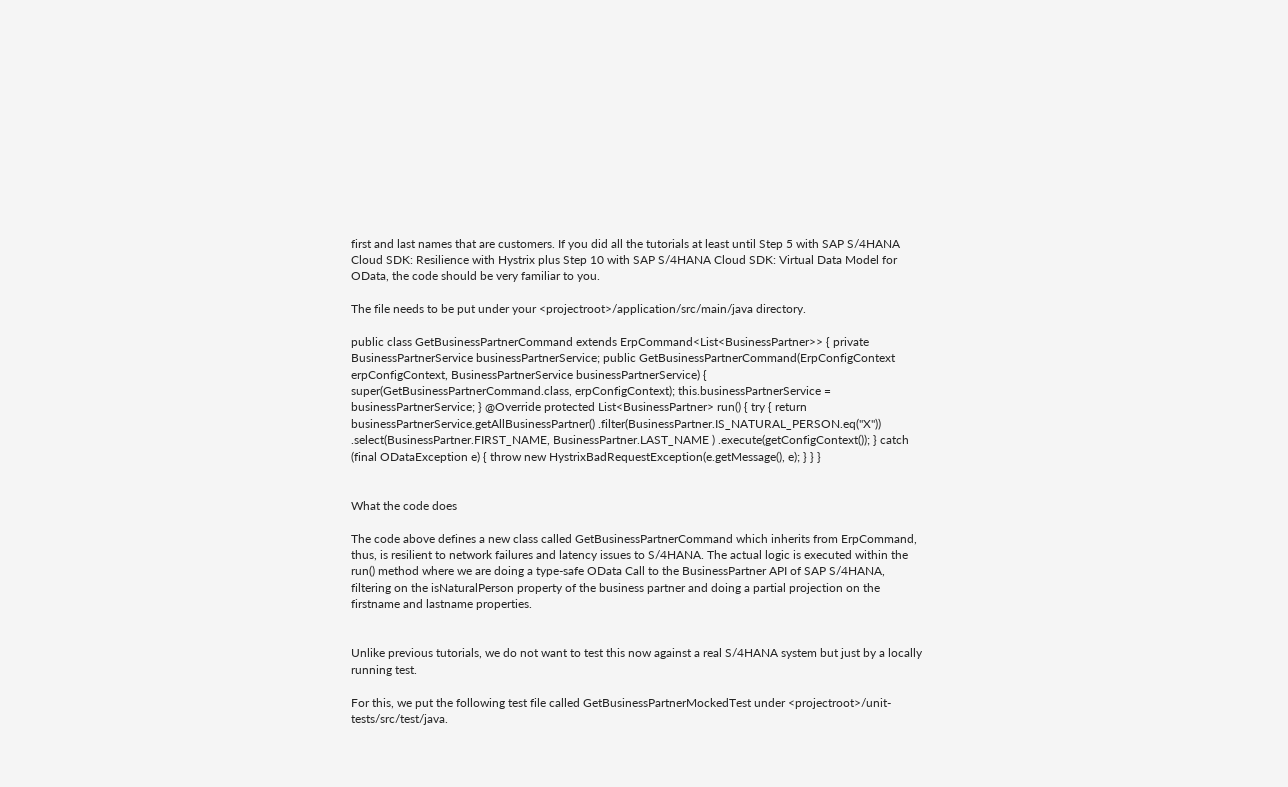first and last names that are customers. If you did all the tutorials at least until Step 5 with SAP S/4HANA Cloud SDK: Resilience with Hystrix plus Step 10 with SAP S/4HANA Cloud SDK: Virtual Data Model for OData, the code should be very familiar to you.

The file needs to be put under your <projectroot>/application/src/main/java directory.

public class GetBusinessPartnerCommand extends ErpCommand<List<BusinessPartner>> { private BusinessPartnerService businessPartnerService; public GetBusinessPartnerCommand(ErpConfigContext erpConfigContext, BusinessPartnerService businessPartnerService) { super(GetBusinessPartnerCommand.class, erpConfigContext); this.businessPartnerService = businessPartnerService; } @Override protected List<BusinessPartner> run() { try { return businessPartnerService.getAllBusinessPartner() .filter(BusinessPartner.IS_NATURAL_PERSON.eq("X")) .select(BusinessPartner.FIRST_NAME, BusinessPartner.LAST_NAME ) .execute(getConfigContext()); } catch (final ODataException e) { throw new HystrixBadRequestException(e.getMessage(), e); } } }


What the code does

The code above defines a new class called GetBusinessPartnerCommand which inherits from ErpCommand, thus, is resilient to network failures and latency issues to S/4HANA. The actual logic is executed within the run() method where we are doing a type-safe OData Call to the BusinessPartner API of SAP S/4HANA, filtering on the isNaturalPerson property of the business partner and doing a partial projection on the firstname and lastname properties.


Unlike previous tutorials, we do not want to test this now against a real S/4HANA system but just by a locally running test.

For this, we put the following test file called GetBusinessPartnerMockedTest under <projectroot>/unit-tests/src/test/java.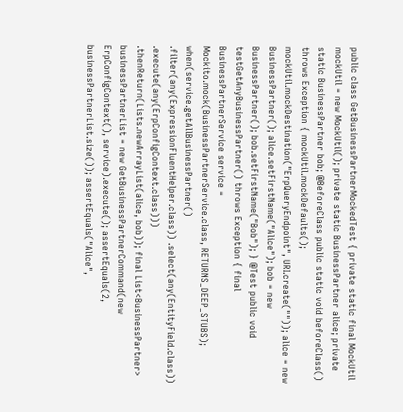public class GetBusinessPartnerMockedTest { private static final MockUtil mockUtil = new MockUtil(); private static BusinessPartner alice; private static BusinessPartner bob; @BeforeClass public static void beforeClass() throws Exception { mockUtil.mockDefaults(); mockUtil.mockDestination("ErpQueryEndpoint", URI.create("")); alice = new BusinessPartner(); alice.setFirstName("Alice"); bob = new BusinessPartner(); bob.setFirstName("Bob"); } @Test public void testGetAnyBusinessPartner() throws Exception { final BusinessPartnerService service = Mockito.mock(BusinessPartnerService.class, RETURNS_DEEP_STUBS); when(service.getAllBusinessPartner() .filter(any(ExpressionFluentHelper.class)) .select(any(EntityField.class)) .execute(any(ErpConfigContext.class))) .thenReturn(Lists.newArrayList(alice, bob)); final List<BusinessPartner> businessPartnerList = new GetBusinessPartnerCommand(new ErpConfigContext(), service).execute(); assertEquals(2, businessPartnerList.size()); assertEquals("Alice",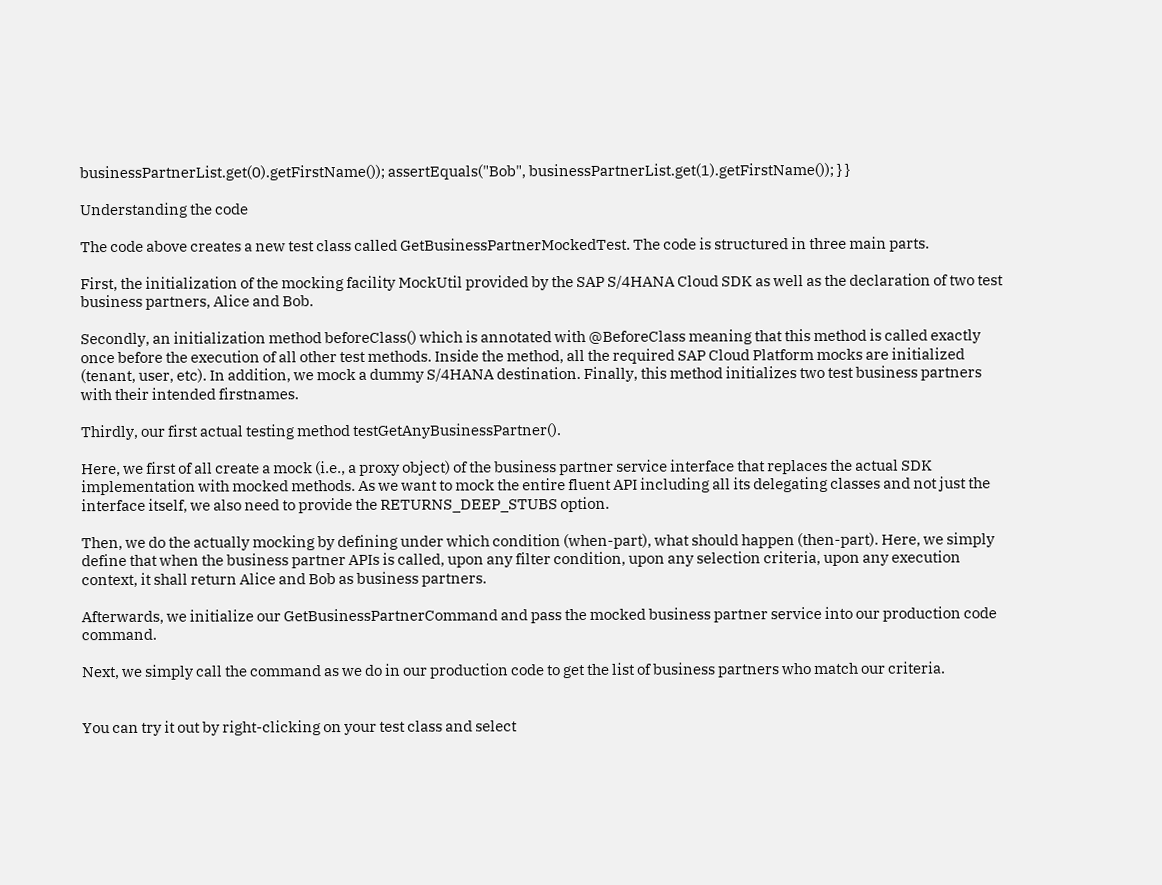businessPartnerList.get(0).getFirstName()); assertEquals("Bob", businessPartnerList.get(1).getFirstName()); } }

Understanding the code

The code above creates a new test class called GetBusinessPartnerMockedTest. The code is structured in three main parts.

First, the initialization of the mocking facility MockUtil provided by the SAP S/4HANA Cloud SDK as well as the declaration of two test business partners, Alice and Bob.

Secondly, an initialization method beforeClass() which is annotated with @BeforeClass meaning that this method is called exactly once before the execution of all other test methods. Inside the method, all the required SAP Cloud Platform mocks are initialized (tenant, user, etc). In addition, we mock a dummy S/4HANA destination. Finally, this method initializes two test business partners with their intended firstnames.

Thirdly, our first actual testing method testGetAnyBusinessPartner().

Here, we first of all create a mock (i.e., a proxy object) of the business partner service interface that replaces the actual SDK implementation with mocked methods. As we want to mock the entire fluent API including all its delegating classes and not just the interface itself, we also need to provide the RETURNS_DEEP_STUBS option.

Then, we do the actually mocking by defining under which condition (when-part), what should happen (then-part). Here, we simply define that when the business partner APIs is called, upon any filter condition, upon any selection criteria, upon any execution context, it shall return Alice and Bob as business partners.

Afterwards, we initialize our GetBusinessPartnerCommand and pass the mocked business partner service into our production code command.

Next, we simply call the command as we do in our production code to get the list of business partners who match our criteria.


You can try it out by right-clicking on your test class and select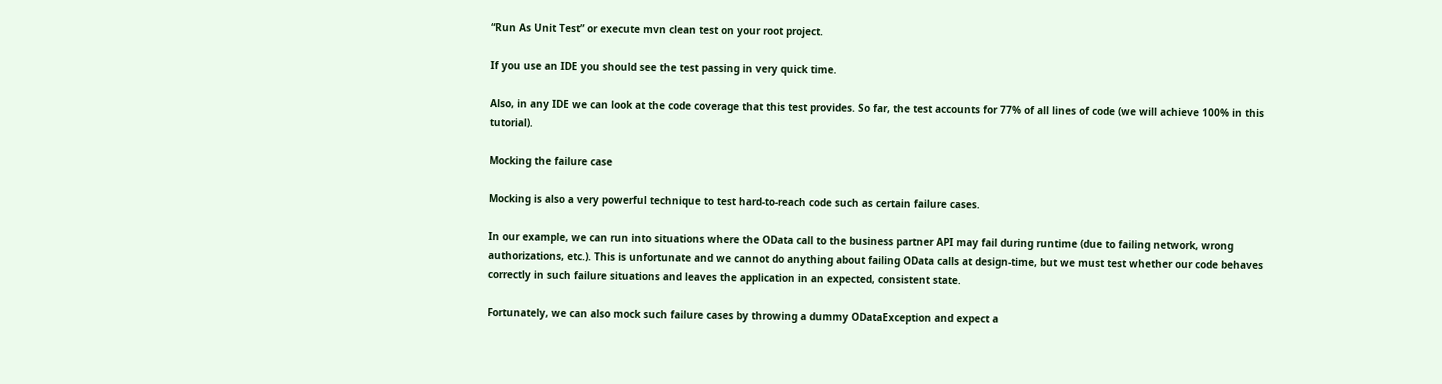“Run As Unit Test” or execute mvn clean test on your root project.

If you use an IDE you should see the test passing in very quick time.

Also, in any IDE we can look at the code coverage that this test provides. So far, the test accounts for 77% of all lines of code (we will achieve 100% in this tutorial).

Mocking the failure case

Mocking is also a very powerful technique to test hard-to-reach code such as certain failure cases.

In our example, we can run into situations where the OData call to the business partner API may fail during runtime (due to failing network, wrong authorizations, etc.). This is unfortunate and we cannot do anything about failing OData calls at design-time, but we must test whether our code behaves correctly in such failure situations and leaves the application in an expected, consistent state.

Fortunately, we can also mock such failure cases by throwing a dummy ODataException and expect a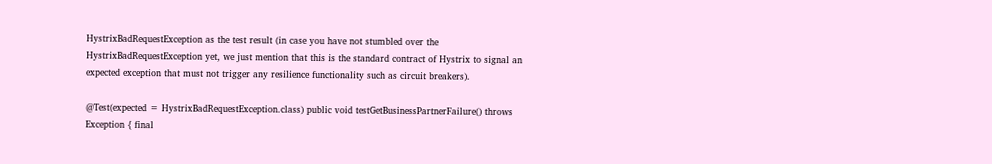HystrixBadRequestException as the test result (in case you have not stumbled over the HystrixBadRequestException yet, we just mention that this is the standard contract of Hystrix to signal an expected exception that must not trigger any resilience functionality such as circuit breakers).

@Test(expected = HystrixBadRequestException.class) public void testGetBusinessPartnerFailure() throws Exception { final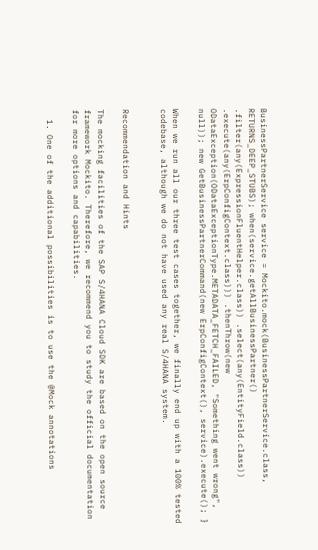BusinessPartnerService service = Mockito.mock(BusinessPartnerService.class, RETURNS_DEEP_STUBS); when(service.getAllBusinessPartner() .filter(any(ExpressionFluentHelper.class)) .select(any(EntityField.class)) .execute(any(ErpConfigContext.class))) .thenThrow(new ODataException(ODataExceptionType.METADATA_FETCH_FAILED, "Something went wrong", null)); new GetBusinessPartnerCommand(new ErpConfigContext(), service).execute(); }

When we run all our three test cases together, we finally end up with a 100% tested codebase, although we do not have used any real S/4HANA system.


Recommendation and Hints

The mocking facilities of the SAP S/4HANA Cloud SDK are based on the open source framework Mockito. Therefore, we recommend you to study the official documentation for more options and capabilities.

  1. One of the additional possibilities is to use the @Mock annotations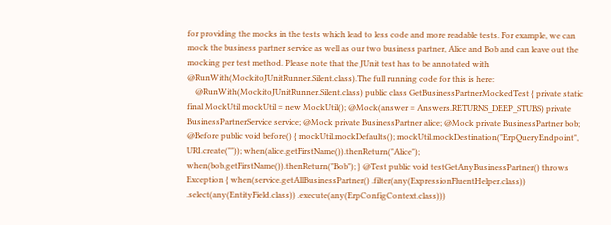for providing the mocks in the tests which lead to less code and more readable tests. For example, we can mock the business partner service as well as our two business partner, Alice and Bob and can leave out the mocking per test method. Please note that the JUnit test has to be annotated with @RunWith(MockitoJUnitRunner.Silent.class).The full running code for this is here:
    @RunWith(MockitoJUnitRunner.Silent.class) public class GetBusinessPartnerMockedTest { private static final MockUtil mockUtil = new MockUtil(); @Mock(answer = Answers.RETURNS_DEEP_STUBS) private BusinessPartnerService service; @Mock private BusinessPartner alice; @Mock private BusinessPartner bob; @Before public void before() { mockUtil.mockDefaults(); mockUtil.mockDestination("ErpQueryEndpoint", URI.create("")); when(alice.getFirstName()).thenReturn("Alice"); when(bob.getFirstName()).thenReturn("Bob"); } @Test public void testGetAnyBusinessPartner() throws Exception { when(service.getAllBusinessPartner() .filter(any(ExpressionFluentHelper.class)) .select(any(EntityField.class)) .execute(any(ErpConfigContext.class)))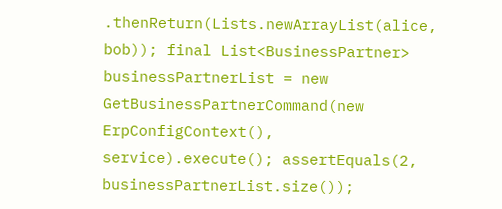.thenReturn(Lists.newArrayList(alice, bob)); final List<BusinessPartner> businessPartnerList = new GetBusinessPartnerCommand(new ErpConfigContext(), service).execute(); assertEquals(2, businessPartnerList.size());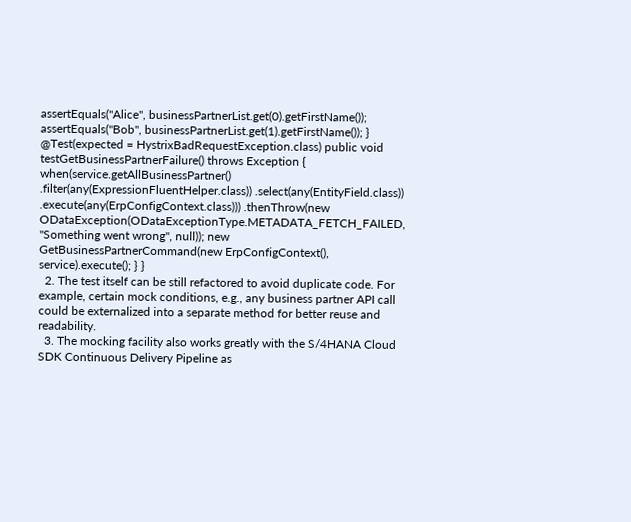assertEquals("Alice", businessPartnerList.get(0).getFirstName()); assertEquals("Bob", businessPartnerList.get(1).getFirstName()); } @Test(expected = HystrixBadRequestException.class) public void testGetBusinessPartnerFailure() throws Exception { when(service.getAllBusinessPartner() .filter(any(ExpressionFluentHelper.class)) .select(any(EntityField.class)) .execute(any(ErpConfigContext.class))) .thenThrow(new ODataException(ODataExceptionType.METADATA_FETCH_FAILED, "Something went wrong", null)); new GetBusinessPartnerCommand(new ErpConfigContext(), service).execute(); } }
  2. The test itself can be still refactored to avoid duplicate code. For example, certain mock conditions, e.g., any business partner API call could be externalized into a separate method for better reuse and readability.
  3. The mocking facility also works greatly with the S/4HANA Cloud SDK Continuous Delivery Pipeline as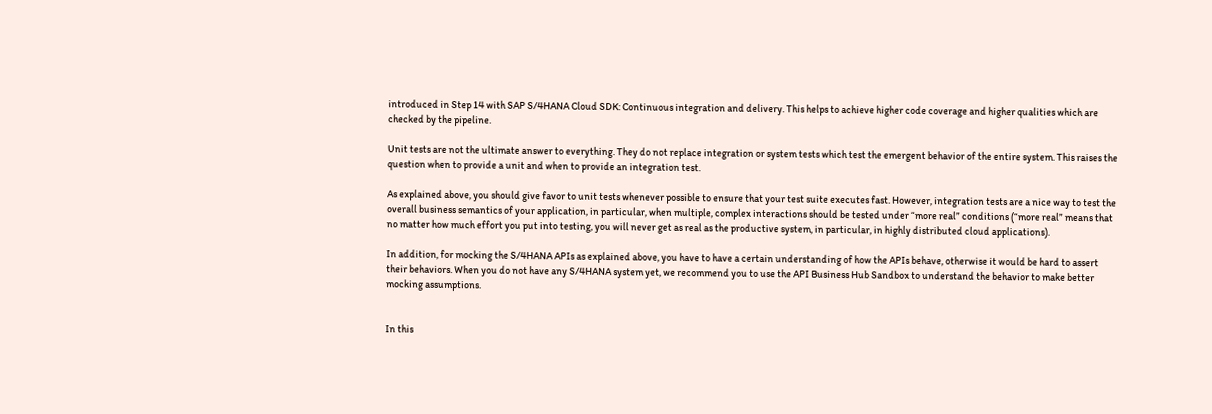introduced in Step 14 with SAP S/4HANA Cloud SDK: Continuous integration and delivery. This helps to achieve higher code coverage and higher qualities which are checked by the pipeline.

Unit tests are not the ultimate answer to everything. They do not replace integration or system tests which test the emergent behavior of the entire system. This raises the question when to provide a unit and when to provide an integration test.

As explained above, you should give favor to unit tests whenever possible to ensure that your test suite executes fast. However, integration tests are a nice way to test the overall business semantics of your application, in particular, when multiple, complex interactions should be tested under “more real” conditions (“more real” means that no matter how much effort you put into testing, you will never get as real as the productive system, in particular, in highly distributed cloud applications).

In addition, for mocking the S/4HANA APIs as explained above, you have to have a certain understanding of how the APIs behave, otherwise it would be hard to assert their behaviors. When you do not have any S/4HANA system yet, we recommend you to use the API Business Hub Sandbox to understand the behavior to make better mocking assumptions.


In this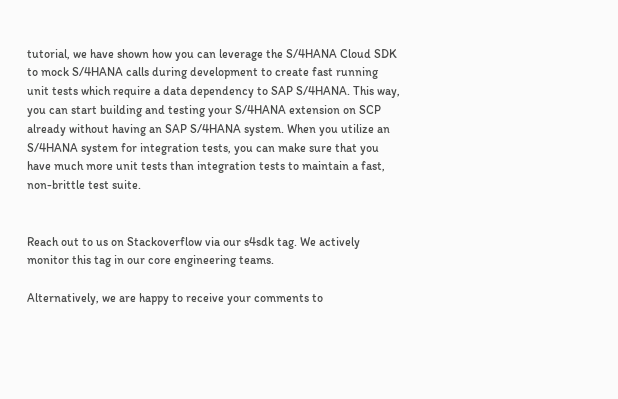tutorial, we have shown how you can leverage the S/4HANA Cloud SDK to mock S/4HANA calls during development to create fast running unit tests which require a data dependency to SAP S/4HANA. This way, you can start building and testing your S/4HANA extension on SCP already without having an SAP S/4HANA system. When you utilize an S/4HANA system for integration tests, you can make sure that you have much more unit tests than integration tests to maintain a fast, non-brittle test suite.


Reach out to us on Stackoverflow via our s4sdk tag. We actively monitor this tag in our core engineering teams.

Alternatively, we are happy to receive your comments to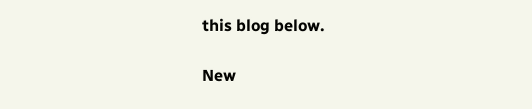this blog below.

New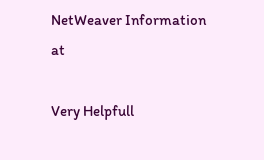NetWeaver Information at

Very Helpfull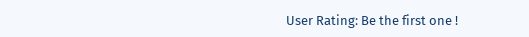User Rating: Be the first one !